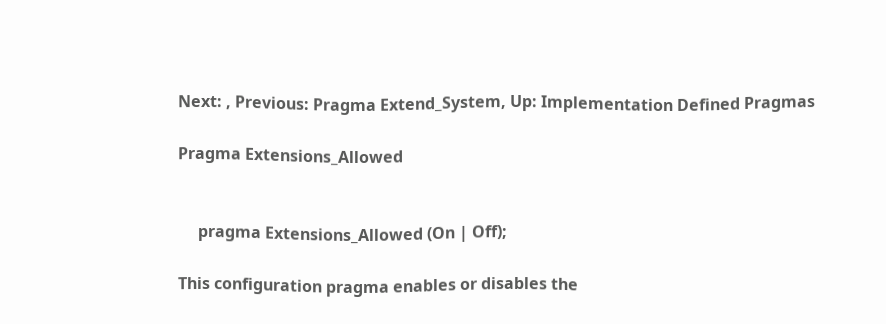Next: , Previous: Pragma Extend_System, Up: Implementation Defined Pragmas

Pragma Extensions_Allowed


     pragma Extensions_Allowed (On | Off);

This configuration pragma enables or disables the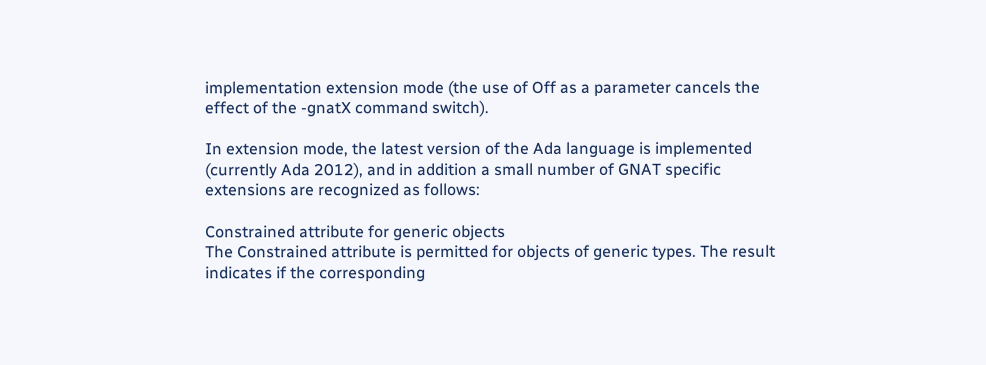implementation extension mode (the use of Off as a parameter cancels the effect of the -gnatX command switch).

In extension mode, the latest version of the Ada language is implemented (currently Ada 2012), and in addition a small number of GNAT specific extensions are recognized as follows:

Constrained attribute for generic objects
The Constrained attribute is permitted for objects of generic types. The result indicates if the corresponding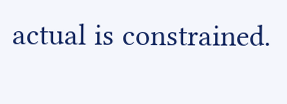actual is constrained.